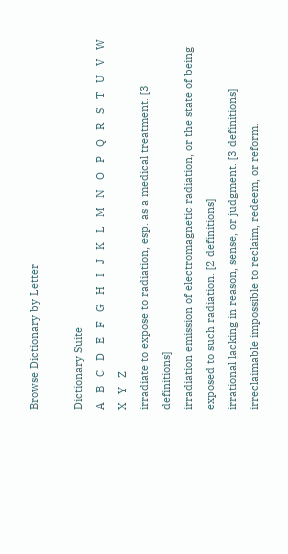Browse Dictionary by Letter

Dictionary Suite
A   B   C   D   E   F   G   H   I   J   K   L   M   N   O   P   Q   R   S   T   U   V   W   X   Y   Z
irradiate to expose to radiation, esp. as a medical treatment. [3 definitions]
irradiation emission of electromagnetic radiation, or the state of being exposed to such radiation. [2 definitions]
irrational lacking in reason, sense, or judgment. [3 definitions]
irreclaimable impossible to reclaim, redeem, or reform.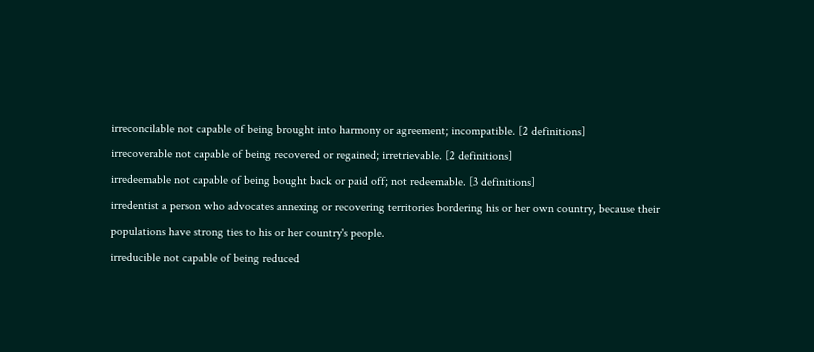irreconcilable not capable of being brought into harmony or agreement; incompatible. [2 definitions]
irrecoverable not capable of being recovered or regained; irretrievable. [2 definitions]
irredeemable not capable of being bought back or paid off; not redeemable. [3 definitions]
irredentist a person who advocates annexing or recovering territories bordering his or her own country, because their populations have strong ties to his or her country's people.
irreducible not capable of being reduced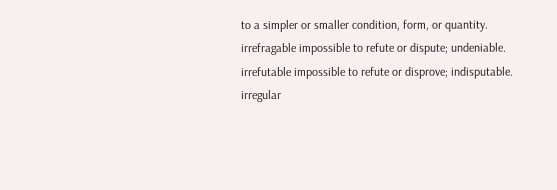to a simpler or smaller condition, form, or quantity.
irrefragable impossible to refute or dispute; undeniable.
irrefutable impossible to refute or disprove; indisputable.
irregular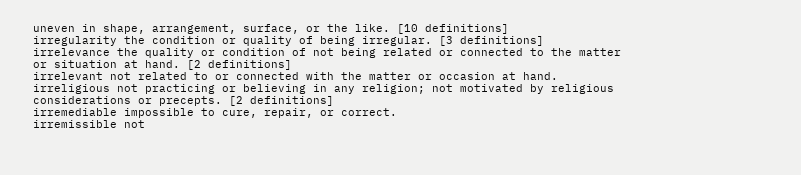uneven in shape, arrangement, surface, or the like. [10 definitions]
irregularity the condition or quality of being irregular. [3 definitions]
irrelevance the quality or condition of not being related or connected to the matter or situation at hand. [2 definitions]
irrelevant not related to or connected with the matter or occasion at hand.
irreligious not practicing or believing in any religion; not motivated by religious considerations or precepts. [2 definitions]
irremediable impossible to cure, repair, or correct.
irremissible not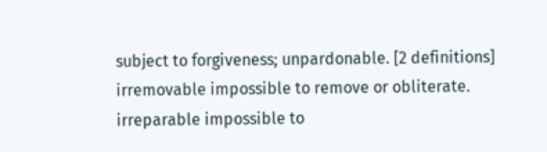subject to forgiveness; unpardonable. [2 definitions]
irremovable impossible to remove or obliterate.
irreparable impossible to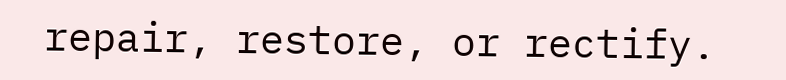repair, restore, or rectify.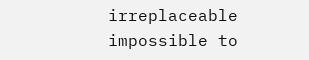irreplaceable impossible to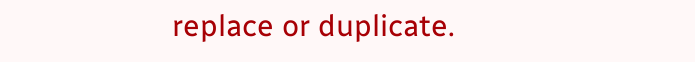replace or duplicate.